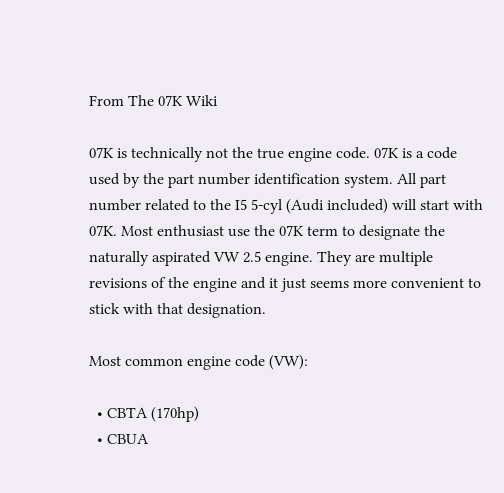From The 07K Wiki

07K is technically not the true engine code. 07K is a code used by the part number identification system. All part number related to the I5 5-cyl (Audi included) will start with 07K. Most enthusiast use the 07K term to designate the naturally aspirated VW 2.5 engine. They are multiple revisions of the engine and it just seems more convenient to stick with that designation.

Most common engine code (VW):

  • CBTA (170hp)
  • CBUA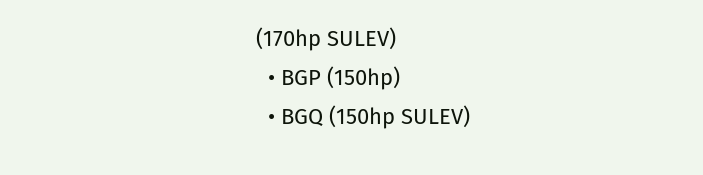(170hp SULEV)
  • BGP (150hp)
  • BGQ (150hp SULEV)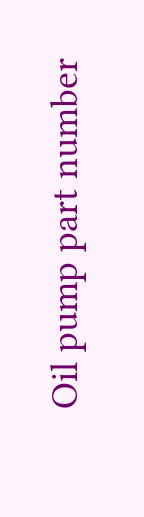Oil pump part number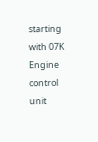starting with 07K
Engine control unit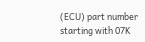(ECU) part number starting with 07K